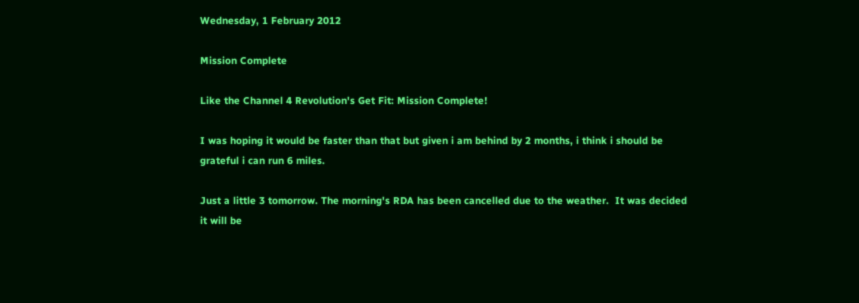Wednesday, 1 February 2012

Mission Complete

Like the Channel 4 Revolution's Get Fit: Mission Complete!

I was hoping it would be faster than that but given i am behind by 2 months, i think i should be grateful i can run 6 miles.

Just a little 3 tomorrow. The morning's RDA has been cancelled due to the weather.  It was decided it will be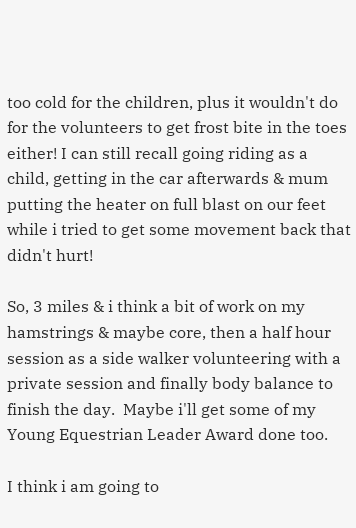too cold for the children, plus it wouldn't do for the volunteers to get frost bite in the toes either! I can still recall going riding as a child, getting in the car afterwards & mum putting the heater on full blast on our feet while i tried to get some movement back that didn't hurt!

So, 3 miles & i think a bit of work on my hamstrings & maybe core, then a half hour session as a side walker volunteering with a private session and finally body balance to finish the day.  Maybe i'll get some of my Young Equestrian Leader Award done too.

I think i am going to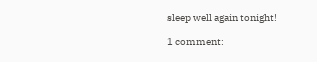sleep well again tonight!

1 comment: